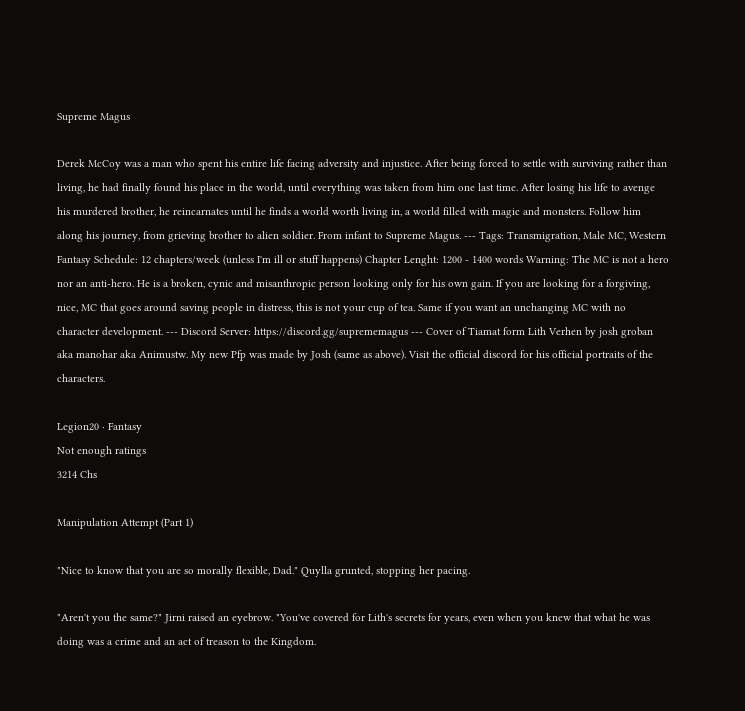Supreme Magus

Derek McCoy was a man who spent his entire life facing adversity and injustice. After being forced to settle with surviving rather than living, he had finally found his place in the world, until everything was taken from him one last time. After losing his life to avenge his murdered brother, he reincarnates until he finds a world worth living in, a world filled with magic and monsters. Follow him along his journey, from grieving brother to alien soldier. From infant to Supreme Magus. --- Tags: Transmigration, Male MC, Western Fantasy Schedule: 12 chapters/week (unless I'm ill or stuff happens) Chapter Lenght: 1200 - 1400 words Warning: The MC is not a hero nor an anti-hero. He is a broken, cynic and misanthropic person looking only for his own gain. If you are looking for a forgiving, nice, MC that goes around saving people in distress, this is not your cup of tea. Same if you want an unchanging MC with no character development. --- Discord Server: https://discord.gg/suprememagus --- Cover of Tiamat form Lith Verhen by josh groban aka manohar aka Animustw. My new Pfp was made by Josh (same as above). Visit the official discord for his official portraits of the characters.

Legion20 · Fantasy
Not enough ratings
3214 Chs

Manipulation Attempt (Part 1)

"Nice to know that you are so morally flexible, Dad." Quylla grunted, stopping her pacing.

"Aren't you the same?" Jirni raised an eyebrow. "You've covered for Lith's secrets for years, even when you knew that what he was doing was a crime and an act of treason to the Kingdom.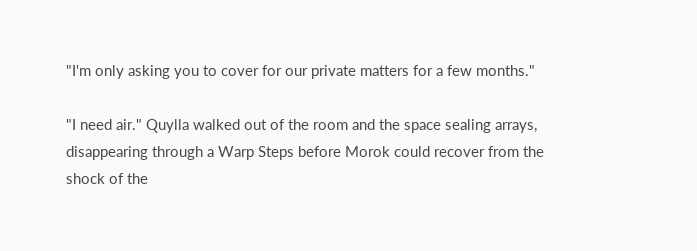"I'm only asking you to cover for our private matters for a few months."

"I need air." Quylla walked out of the room and the space sealing arrays, disappearing through a Warp Steps before Morok could recover from the shock of the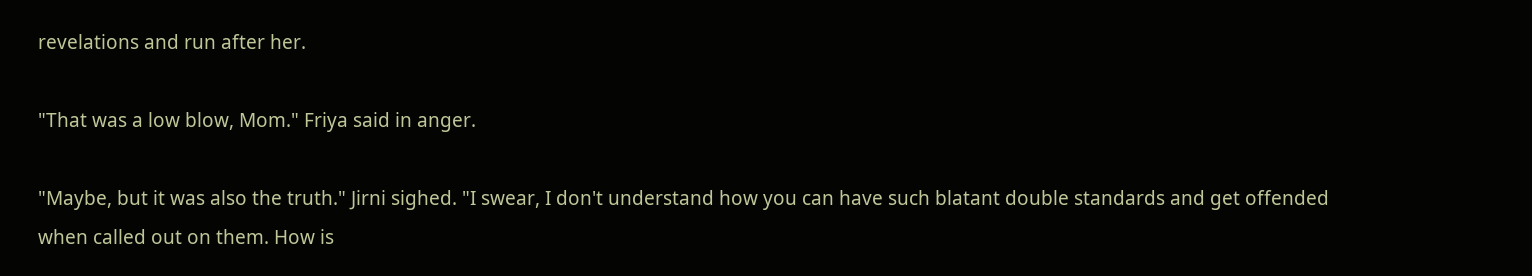revelations and run after her.

"That was a low blow, Mom." Friya said in anger.

"Maybe, but it was also the truth." Jirni sighed. "I swear, I don't understand how you can have such blatant double standards and get offended when called out on them. How is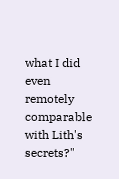what I did even remotely comparable with Lith's secrets?"